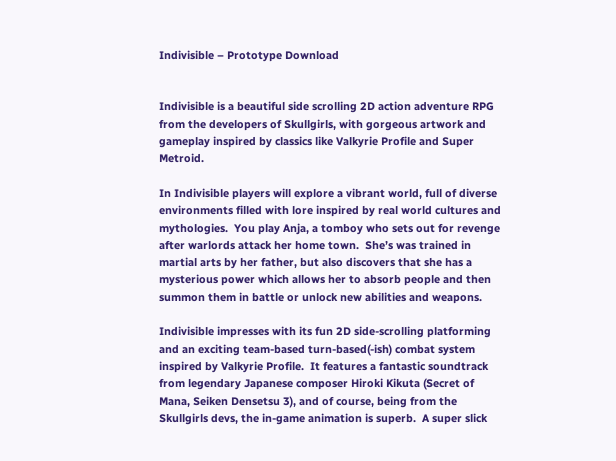Indivisible – Prototype Download


Indivisible is a beautiful side scrolling 2D action adventure RPG from the developers of Skullgirls, with gorgeous artwork and gameplay inspired by classics like Valkyrie Profile and Super Metroid.

In Indivisible players will explore a vibrant world, full of diverse environments filled with lore inspired by real world cultures and mythologies.  You play Anja, a tomboy who sets out for revenge after warlords attack her home town.  She’s was trained in martial arts by her father, but also discovers that she has a mysterious power which allows her to absorb people and then summon them in battle or unlock new abilities and weapons.

Indivisible impresses with its fun 2D side-scrolling platforming and an exciting team-based turn-based(-ish) combat system inspired by Valkyrie Profile.  It features a fantastic soundtrack from legendary Japanese composer Hiroki Kikuta (Secret of Mana, Seiken Densetsu 3), and of course, being from the Skullgirls devs, the in-game animation is superb.  A super slick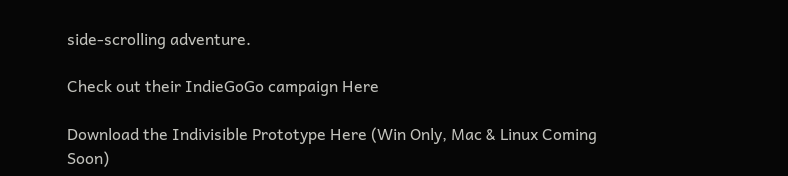side-scrolling adventure.

Check out their IndieGoGo campaign Here

Download the Indivisible Prototype Here (Win Only, Mac & Linux Coming Soon)